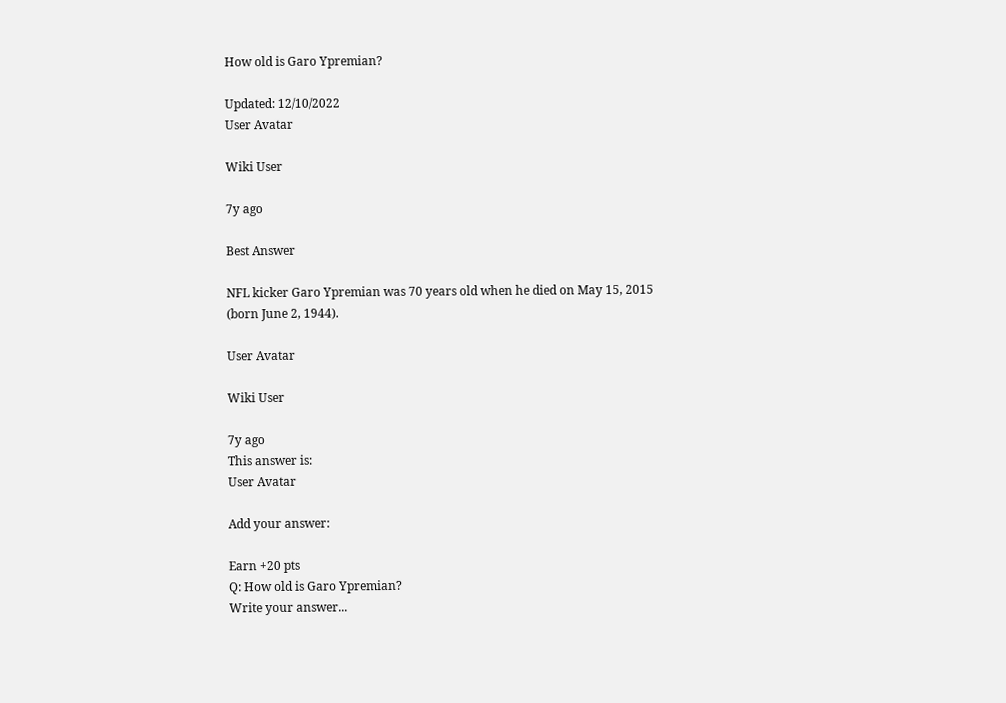How old is Garo Ypremian?

Updated: 12/10/2022
User Avatar

Wiki User

7y ago

Best Answer

NFL kicker Garo Ypremian was 70 years old when he died on May 15, 2015 (born June 2, 1944).

User Avatar

Wiki User

7y ago
This answer is:
User Avatar

Add your answer:

Earn +20 pts
Q: How old is Garo Ypremian?
Write your answer...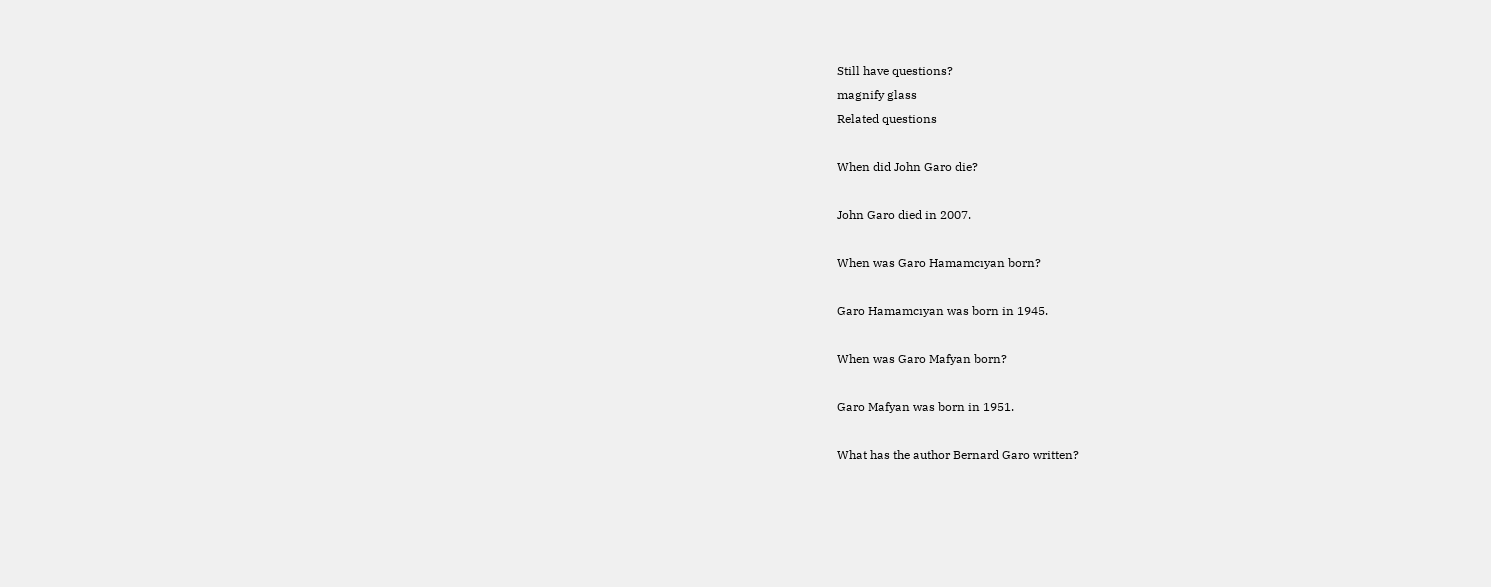Still have questions?
magnify glass
Related questions

When did John Garo die?

John Garo died in 2007.

When was Garo Hamamcıyan born?

Garo Hamamcıyan was born in 1945.

When was Garo Mafyan born?

Garo Mafyan was born in 1951.

What has the author Bernard Garo written?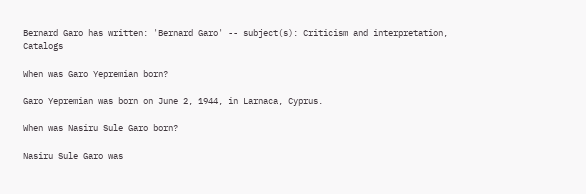Bernard Garo has written: 'Bernard Garo' -- subject(s): Criticism and interpretation, Catalogs

When was Garo Yepremian born?

Garo Yepremian was born on June 2, 1944, in Larnaca, Cyprus.

When was Nasiru Sule Garo born?

Nasiru Sule Garo was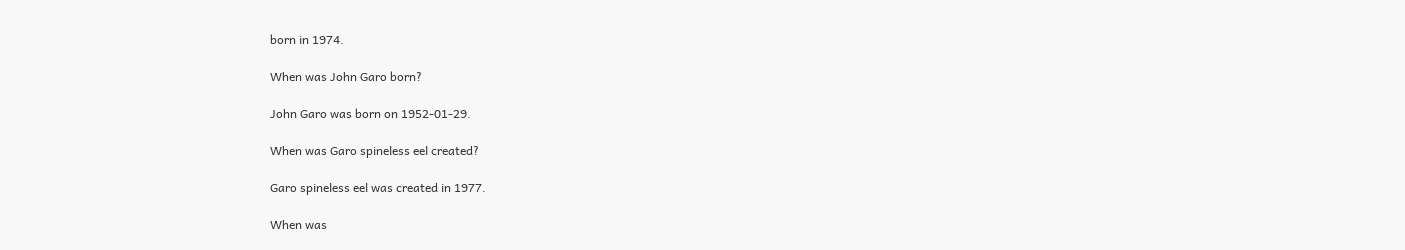born in 1974.

When was John Garo born?

John Garo was born on 1952-01-29.

When was Garo spineless eel created?

Garo spineless eel was created in 1977.

When was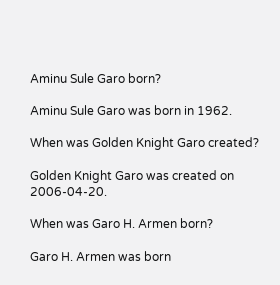Aminu Sule Garo born?

Aminu Sule Garo was born in 1962.

When was Golden Knight Garo created?

Golden Knight Garo was created on 2006-04-20.

When was Garo H. Armen born?

Garo H. Armen was born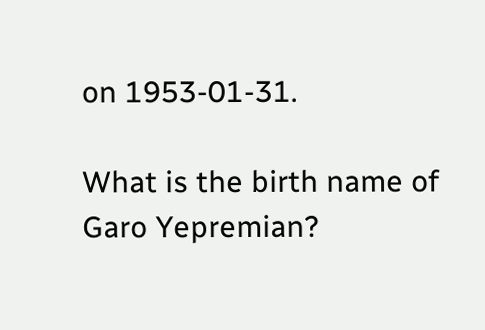on 1953-01-31.

What is the birth name of Garo Yepremian?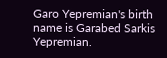Garo Yepremian's birth name is Garabed Sarkis Yepremian.